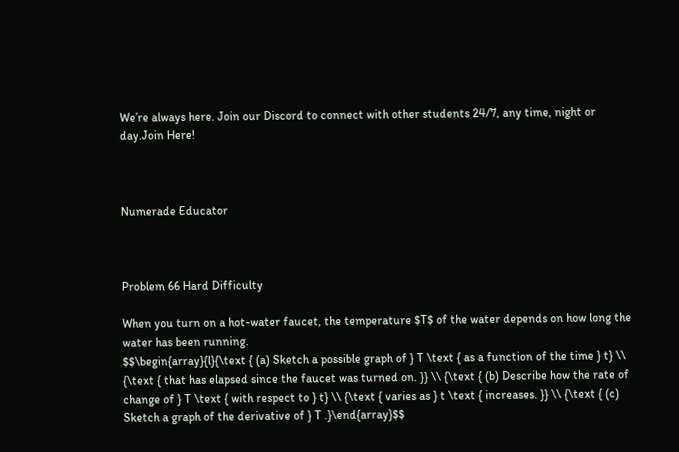We’re always here. Join our Discord to connect with other students 24/7, any time, night or day.Join Here!



Numerade Educator



Problem 66 Hard Difficulty

When you turn on a hot-water faucet, the temperature $T$ of the water depends on how long the water has been running.
$$\begin{array}{l}{\text { (a) Sketch a possible graph of } T \text { as a function of the time } t} \\ {\text { that has elapsed since the faucet was turned on. }} \\ {\text { (b) Describe how the rate of change of } T \text { with respect to } t} \\ {\text { varies as } t \text { increases. }} \\ {\text { (c) Sketch a graph of the derivative of } T .}\end{array}$$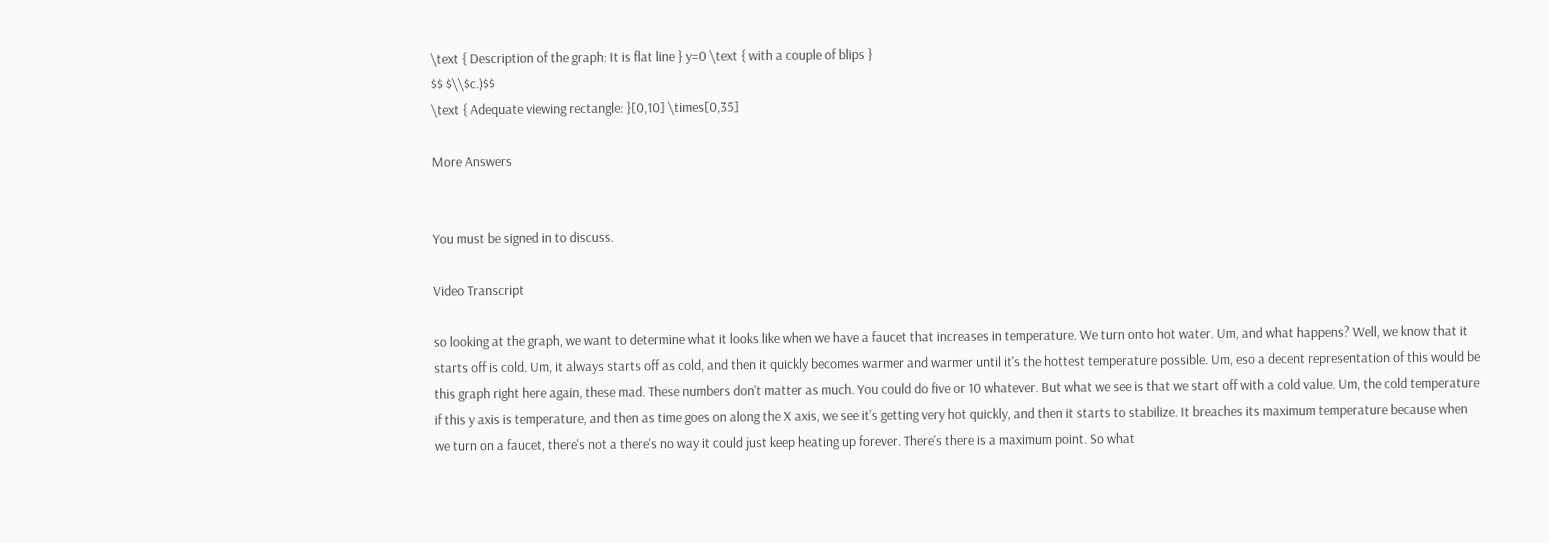\text { Description of the graph: It is flat line } y=0 \text { with a couple of blips }
$$ $\\$c.)$$
\text { Adequate viewing rectangle: }[0,10] \times[0,35]

More Answers


You must be signed in to discuss.

Video Transcript

so looking at the graph, we want to determine what it looks like when we have a faucet that increases in temperature. We turn onto hot water. Um, and what happens? Well, we know that it starts off is cold. Um, it always starts off as cold, and then it quickly becomes warmer and warmer until it's the hottest temperature possible. Um, eso a decent representation of this would be this graph right here again, these mad. These numbers don't matter as much. You could do five or 10 whatever. But what we see is that we start off with a cold value. Um, the cold temperature if this y axis is temperature, and then as time goes on along the X axis, we see it's getting very hot quickly, and then it starts to stabilize. It breaches its maximum temperature because when we turn on a faucet, there's not a there's no way it could just keep heating up forever. There's there is a maximum point. So what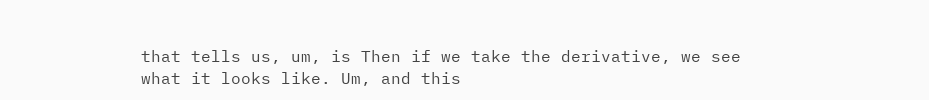that tells us, um, is Then if we take the derivative, we see what it looks like. Um, and this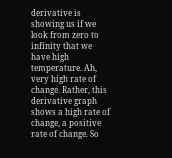derivative is showing us if we look from zero to infinity that we have high temperature. Ah, very high rate of change. Rather, this derivative graph shows a high rate of change, a positive rate of change. So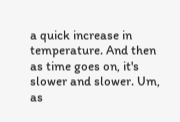a quick increase in temperature. And then as time goes on, it's slower and slower. Um, as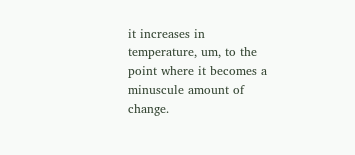it increases in temperature, um, to the point where it becomes a minuscule amount of change.